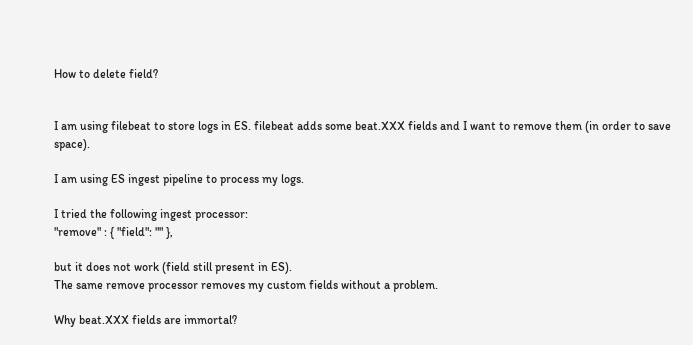How to delete field?


I am using filebeat to store logs in ES. filebeat adds some beat.XXX fields and I want to remove them (in order to save space).

I am using ES ingest pipeline to process my logs.

I tried the following ingest processor:
"remove" : { "field": "" },

but it does not work (field still present in ES).
The same remove processor removes my custom fields without a problem.

Why beat.XXX fields are immortal?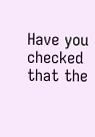Have you checked that the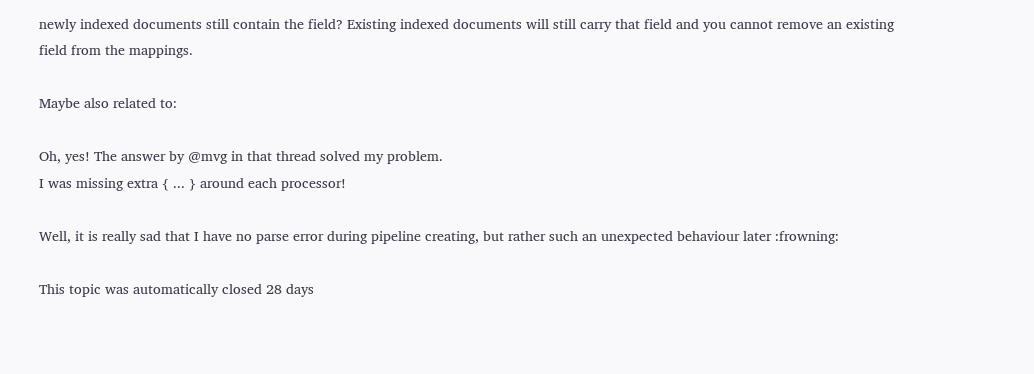newly indexed documents still contain the field? Existing indexed documents will still carry that field and you cannot remove an existing field from the mappings.

Maybe also related to:

Oh, yes! The answer by @mvg in that thread solved my problem.
I was missing extra { ... } around each processor!

Well, it is really sad that I have no parse error during pipeline creating, but rather such an unexpected behaviour later :frowning:

This topic was automatically closed 28 days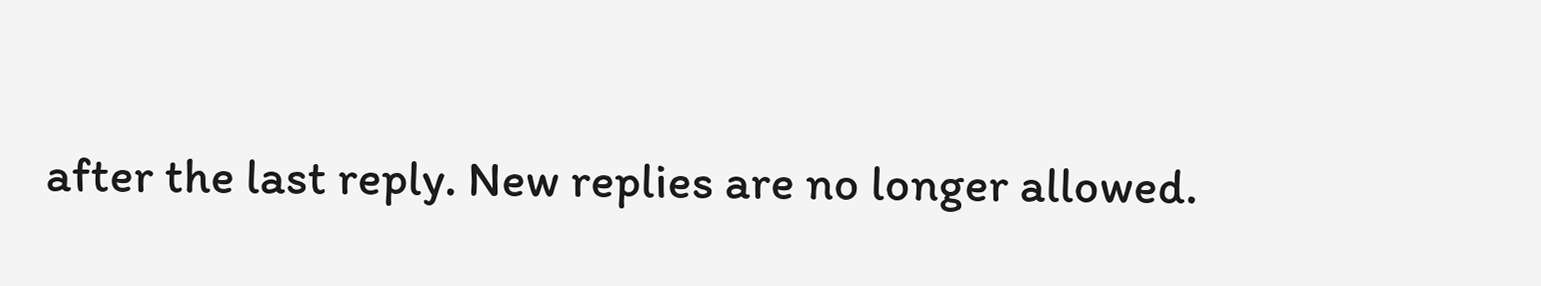after the last reply. New replies are no longer allowed.